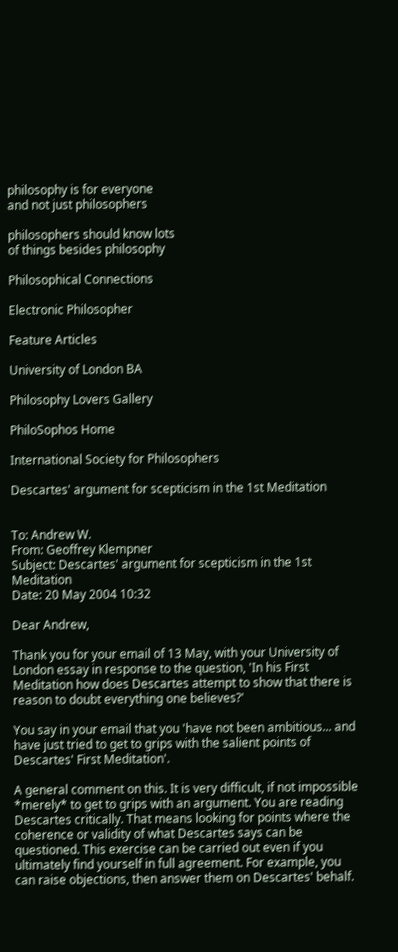philosophy is for everyone
and not just philosophers

philosophers should know lots
of things besides philosophy

Philosophical Connections

Electronic Philosopher

Feature Articles

University of London BA

Philosophy Lovers Gallery

PhiloSophos Home

International Society for Philosophers

Descartes' argument for scepticism in the 1st Meditation


To: Andrew W.
From: Geoffrey Klempner
Subject: Descartes' argument for scepticism in the 1st Meditation
Date: 20 May 2004 10:32

Dear Andrew,

Thank you for your email of 13 May, with your University of London essay in response to the question, 'In his First Meditation how does Descartes attempt to show that there is reason to doubt everything one believes?'

You say in your email that you 'have not been ambitious... and have just tried to get to grips with the salient points of Descartes' First Meditation'.

A general comment on this. It is very difficult, if not impossible *merely* to get to grips with an argument. You are reading Descartes critically. That means looking for points where the coherence or validity of what Descartes says can be questioned. This exercise can be carried out even if you ultimately find yourself in full agreement. For example, you can raise objections, then answer them on Descartes' behalf.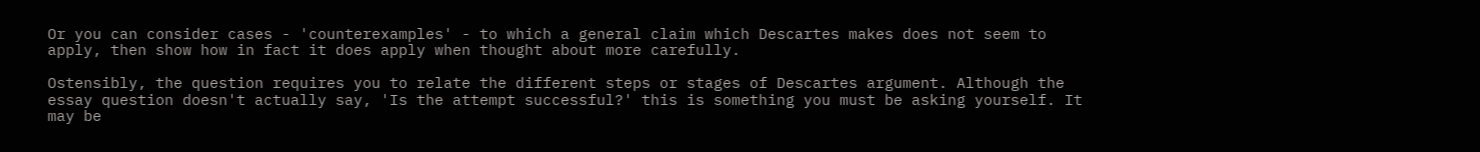Or you can consider cases - 'counterexamples' - to which a general claim which Descartes makes does not seem to apply, then show how in fact it does apply when thought about more carefully.

Ostensibly, the question requires you to relate the different steps or stages of Descartes argument. Although the essay question doesn't actually say, 'Is the attempt successful?' this is something you must be asking yourself. It may be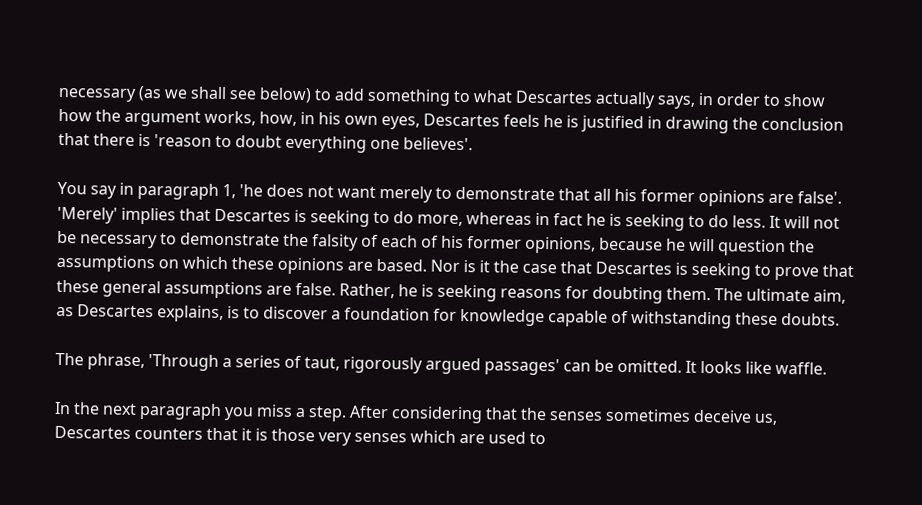necessary (as we shall see below) to add something to what Descartes actually says, in order to show how the argument works, how, in his own eyes, Descartes feels he is justified in drawing the conclusion that there is 'reason to doubt everything one believes'.

You say in paragraph 1, 'he does not want merely to demonstrate that all his former opinions are false'. 'Merely' implies that Descartes is seeking to do more, whereas in fact he is seeking to do less. It will not be necessary to demonstrate the falsity of each of his former opinions, because he will question the assumptions on which these opinions are based. Nor is it the case that Descartes is seeking to prove that these general assumptions are false. Rather, he is seeking reasons for doubting them. The ultimate aim, as Descartes explains, is to discover a foundation for knowledge capable of withstanding these doubts.

The phrase, 'Through a series of taut, rigorously argued passages' can be omitted. It looks like waffle.

In the next paragraph you miss a step. After considering that the senses sometimes deceive us, Descartes counters that it is those very senses which are used to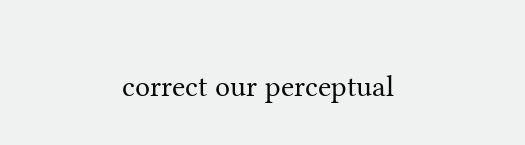correct our perceptual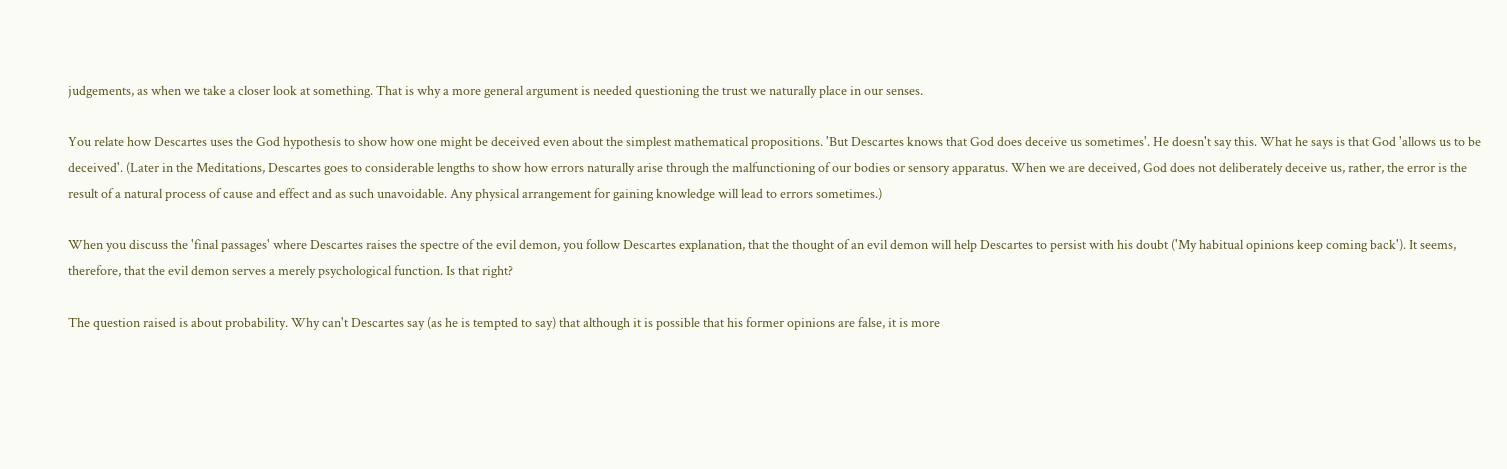judgements, as when we take a closer look at something. That is why a more general argument is needed questioning the trust we naturally place in our senses.

You relate how Descartes uses the God hypothesis to show how one might be deceived even about the simplest mathematical propositions. 'But Descartes knows that God does deceive us sometimes'. He doesn't say this. What he says is that God 'allows us to be deceived'. (Later in the Meditations, Descartes goes to considerable lengths to show how errors naturally arise through the malfunctioning of our bodies or sensory apparatus. When we are deceived, God does not deliberately deceive us, rather, the error is the result of a natural process of cause and effect and as such unavoidable. Any physical arrangement for gaining knowledge will lead to errors sometimes.)

When you discuss the 'final passages' where Descartes raises the spectre of the evil demon, you follow Descartes explanation, that the thought of an evil demon will help Descartes to persist with his doubt ('My habitual opinions keep coming back'). It seems, therefore, that the evil demon serves a merely psychological function. Is that right?

The question raised is about probability. Why can't Descartes say (as he is tempted to say) that although it is possible that his former opinions are false, it is more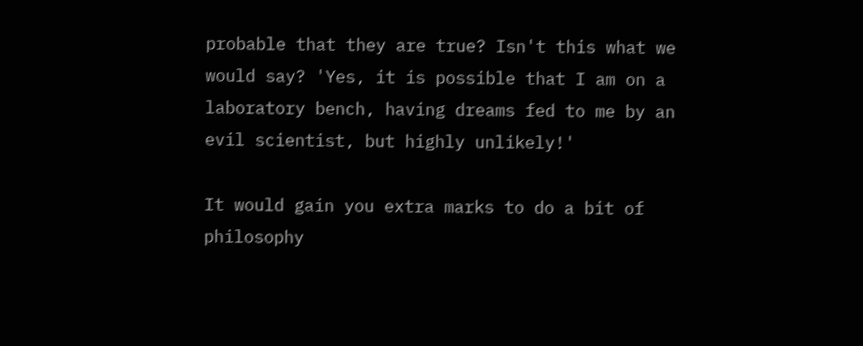probable that they are true? Isn't this what we would say? 'Yes, it is possible that I am on a laboratory bench, having dreams fed to me by an evil scientist, but highly unlikely!'

It would gain you extra marks to do a bit of philosophy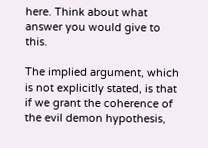here. Think about what answer you would give to this.

The implied argument, which is not explicitly stated, is that if we grant the coherence of the evil demon hypothesis,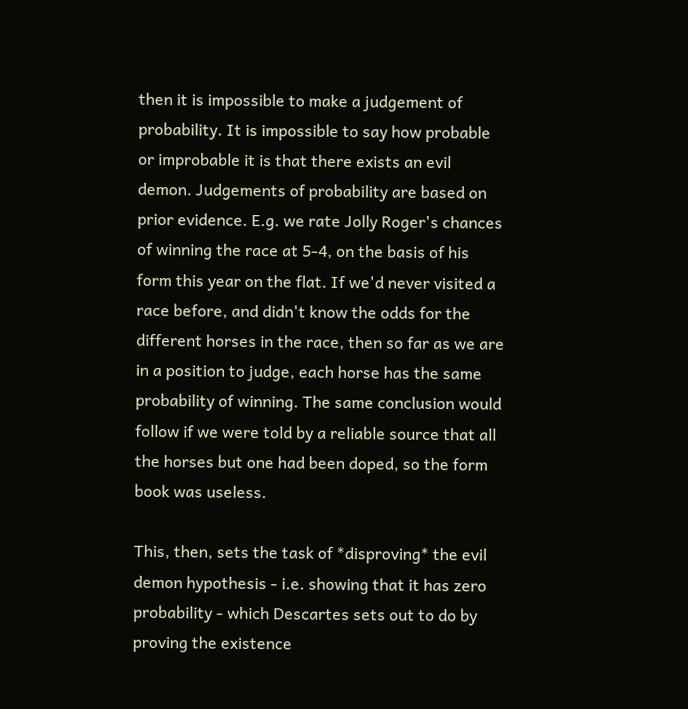then it is impossible to make a judgement of probability. It is impossible to say how probable or improbable it is that there exists an evil demon. Judgements of probability are based on prior evidence. E.g. we rate Jolly Roger's chances of winning the race at 5-4, on the basis of his form this year on the flat. If we'd never visited a race before, and didn't know the odds for the different horses in the race, then so far as we are in a position to judge, each horse has the same probability of winning. The same conclusion would follow if we were told by a reliable source that all the horses but one had been doped, so the form book was useless.

This, then, sets the task of *disproving* the evil demon hypothesis - i.e. showing that it has zero probability - which Descartes sets out to do by proving the existence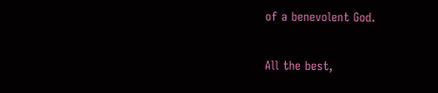of a benevolent God.

All the best,